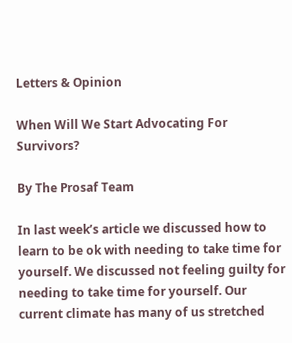Letters & Opinion

When Will We Start Advocating For Survivors?

By The Prosaf Team

In last week’s article we discussed how to learn to be ok with needing to take time for yourself. We discussed not feeling guilty for needing to take time for yourself. Our current climate has many of us stretched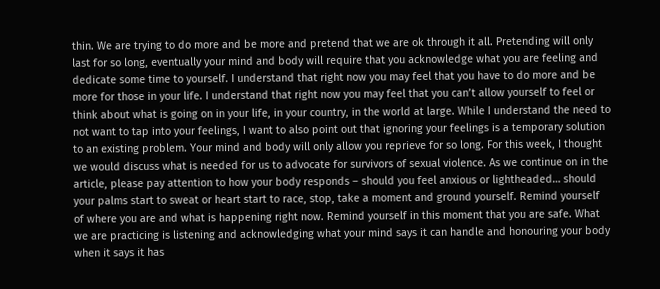thin. We are trying to do more and be more and pretend that we are ok through it all. Pretending will only last for so long, eventually your mind and body will require that you acknowledge what you are feeling and dedicate some time to yourself. I understand that right now you may feel that you have to do more and be more for those in your life. I understand that right now you may feel that you can’t allow yourself to feel or think about what is going on in your life, in your country, in the world at large. While I understand the need to not want to tap into your feelings, I want to also point out that ignoring your feelings is a temporary solution to an existing problem. Your mind and body will only allow you reprieve for so long. For this week, I thought we would discuss what is needed for us to advocate for survivors of sexual violence. As we continue on in the article, please pay attention to how your body responds – should you feel anxious or lightheaded… should your palms start to sweat or heart start to race, stop, take a moment and ground yourself. Remind yourself of where you are and what is happening right now. Remind yourself in this moment that you are safe. What we are practicing is listening and acknowledging what your mind says it can handle and honouring your body when it says it has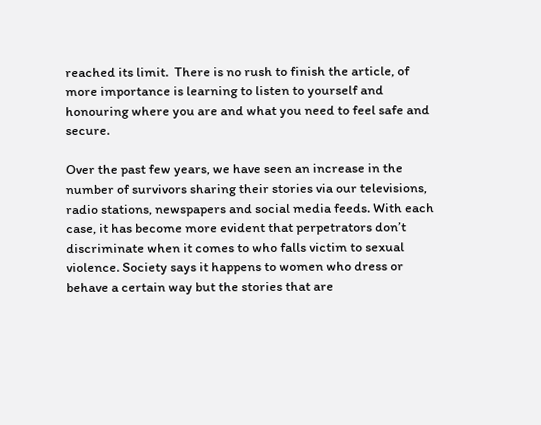reached its limit.  There is no rush to finish the article, of more importance is learning to listen to yourself and honouring where you are and what you need to feel safe and secure.

Over the past few years, we have seen an increase in the number of survivors sharing their stories via our televisions, radio stations, newspapers and social media feeds. With each case, it has become more evident that perpetrators don’t discriminate when it comes to who falls victim to sexual violence. Society says it happens to women who dress or behave a certain way but the stories that are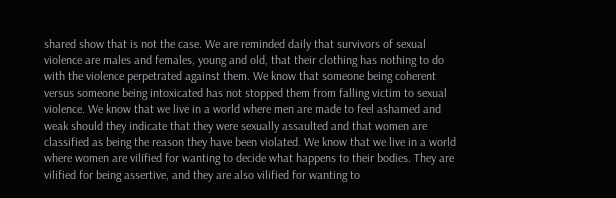shared show that is not the case. We are reminded daily that survivors of sexual violence are males and females, young and old, that their clothing has nothing to do with the violence perpetrated against them. We know that someone being coherent versus someone being intoxicated has not stopped them from falling victim to sexual violence. We know that we live in a world where men are made to feel ashamed and weak should they indicate that they were sexually assaulted and that women are classified as being the reason they have been violated. We know that we live in a world where women are vilified for wanting to decide what happens to their bodies. They are vilified for being assertive, and they are also vilified for wanting to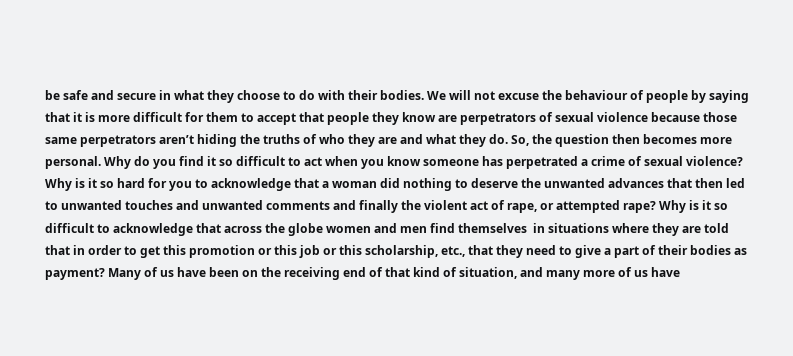be safe and secure in what they choose to do with their bodies. We will not excuse the behaviour of people by saying that it is more difficult for them to accept that people they know are perpetrators of sexual violence because those same perpetrators aren’t hiding the truths of who they are and what they do. So, the question then becomes more personal. Why do you find it so difficult to act when you know someone has perpetrated a crime of sexual violence? Why is it so hard for you to acknowledge that a woman did nothing to deserve the unwanted advances that then led to unwanted touches and unwanted comments and finally the violent act of rape, or attempted rape? Why is it so difficult to acknowledge that across the globe women and men find themselves  in situations where they are told that in order to get this promotion or this job or this scholarship, etc., that they need to give a part of their bodies as payment? Many of us have been on the receiving end of that kind of situation, and many more of us have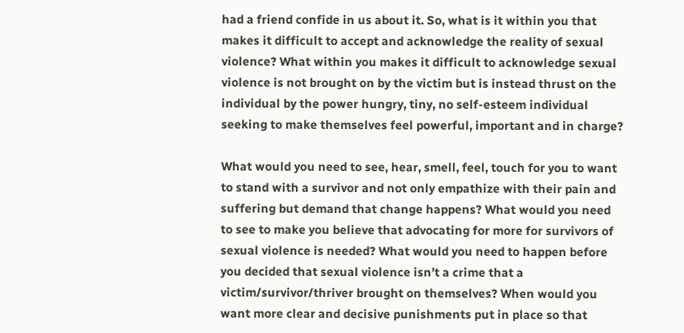had a friend confide in us about it. So, what is it within you that makes it difficult to accept and acknowledge the reality of sexual violence? What within you makes it difficult to acknowledge sexual violence is not brought on by the victim but is instead thrust on the individual by the power hungry, tiny, no self-esteem individual seeking to make themselves feel powerful, important and in charge?

What would you need to see, hear, smell, feel, touch for you to want to stand with a survivor and not only empathize with their pain and suffering but demand that change happens? What would you need to see to make you believe that advocating for more for survivors of sexual violence is needed? What would you need to happen before you decided that sexual violence isn’t a crime that a victim/survivor/thriver brought on themselves? When would you want more clear and decisive punishments put in place so that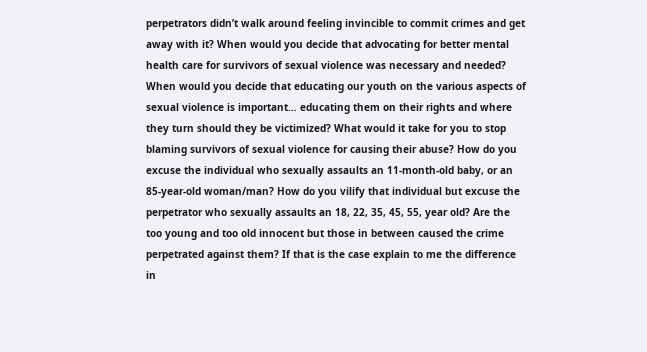perpetrators didn’t walk around feeling invincible to commit crimes and get away with it? When would you decide that advocating for better mental health care for survivors of sexual violence was necessary and needed? When would you decide that educating our youth on the various aspects of sexual violence is important… educating them on their rights and where they turn should they be victimized? What would it take for you to stop blaming survivors of sexual violence for causing their abuse? How do you excuse the individual who sexually assaults an 11-month-old baby, or an 85-year-old woman/man? How do you vilify that individual but excuse the perpetrator who sexually assaults an 18, 22, 35, 45, 55, year old? Are the too young and too old innocent but those in between caused the crime perpetrated against them? If that is the case explain to me the difference in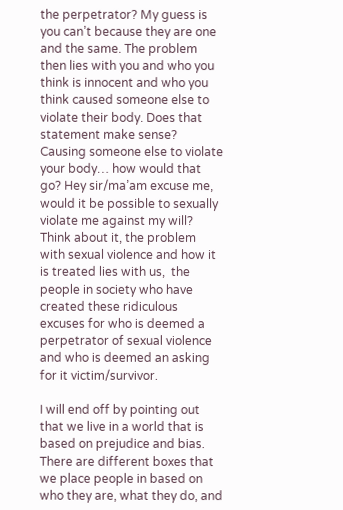the perpetrator? My guess is you can’t because they are one and the same. The problem then lies with you and who you think is innocent and who you think caused someone else to violate their body. Does that statement make sense? Causing someone else to violate your body… how would that go? Hey sir/ma’am excuse me, would it be possible to sexually violate me against my will? Think about it, the problem with sexual violence and how it is treated lies with us,  the people in society who have created these ridiculous excuses for who is deemed a perpetrator of sexual violence and who is deemed an asking for it victim/survivor.

I will end off by pointing out that we live in a world that is based on prejudice and bias. There are different boxes that we place people in based on who they are, what they do, and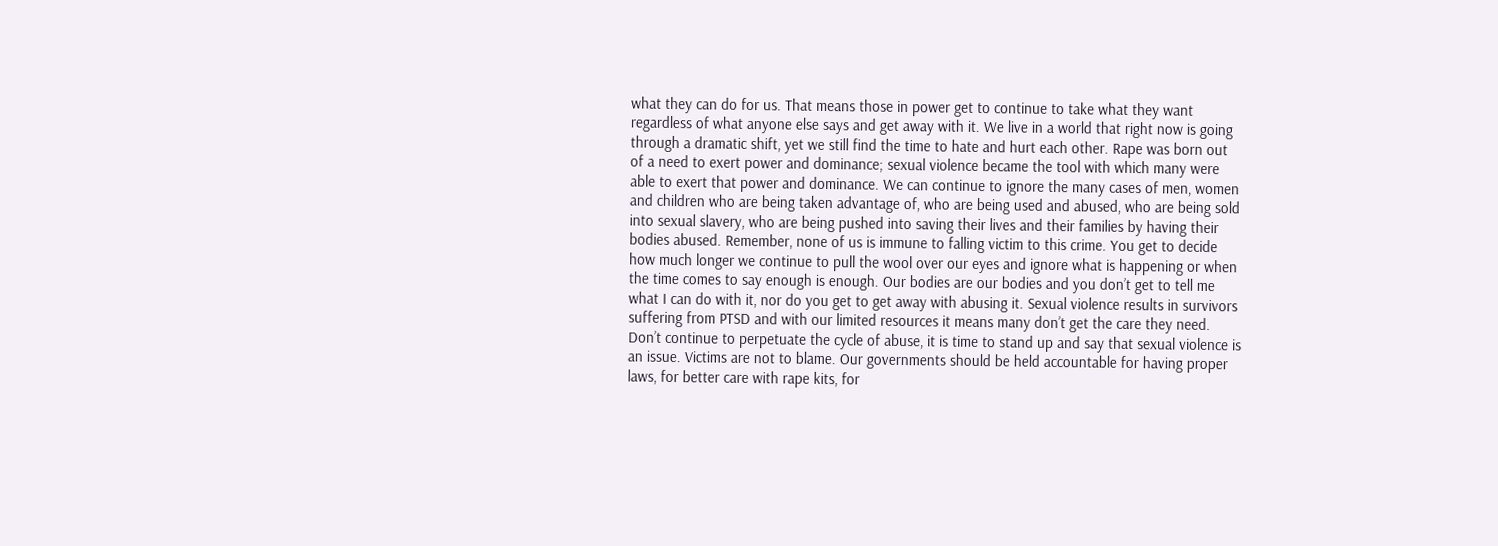what they can do for us. That means those in power get to continue to take what they want regardless of what anyone else says and get away with it. We live in a world that right now is going through a dramatic shift, yet we still find the time to hate and hurt each other. Rape was born out of a need to exert power and dominance; sexual violence became the tool with which many were able to exert that power and dominance. We can continue to ignore the many cases of men, women and children who are being taken advantage of, who are being used and abused, who are being sold into sexual slavery, who are being pushed into saving their lives and their families by having their bodies abused. Remember, none of us is immune to falling victim to this crime. You get to decide how much longer we continue to pull the wool over our eyes and ignore what is happening or when the time comes to say enough is enough. Our bodies are our bodies and you don’t get to tell me what I can do with it, nor do you get to get away with abusing it. Sexual violence results in survivors suffering from PTSD and with our limited resources it means many don’t get the care they need. Don’t continue to perpetuate the cycle of abuse, it is time to stand up and say that sexual violence is an issue. Victims are not to blame. Our governments should be held accountable for having proper laws, for better care with rape kits, for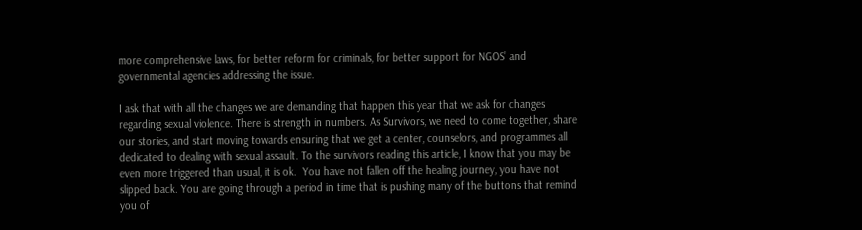more comprehensive laws, for better reform for criminals, for better support for NGOS’ and governmental agencies addressing the issue.

I ask that with all the changes we are demanding that happen this year that we ask for changes regarding sexual violence. There is strength in numbers. As Survivors, we need to come together, share our stories, and start moving towards ensuring that we get a center, counselors, and programmes all dedicated to dealing with sexual assault. To the survivors reading this article, I know that you may be even more triggered than usual, it is ok.  You have not fallen off the healing journey, you have not slipped back. You are going through a period in time that is pushing many of the buttons that remind you of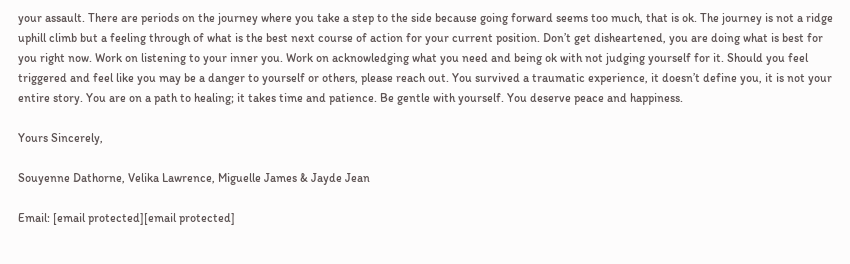your assault. There are periods on the journey where you take a step to the side because going forward seems too much, that is ok. The journey is not a ridge uphill climb but a feeling through of what is the best next course of action for your current position. Don’t get disheartened, you are doing what is best for you right now. Work on listening to your inner you. Work on acknowledging what you need and being ok with not judging yourself for it. Should you feel triggered and feel like you may be a danger to yourself or others, please reach out. You survived a traumatic experience, it doesn’t define you, it is not your entire story. You are on a path to healing; it takes time and patience. Be gentle with yourself. You deserve peace and happiness.

Yours Sincerely,

Souyenne Dathorne, Velika Lawrence, Miguelle James & Jayde Jean

Email: [email protected][email protected]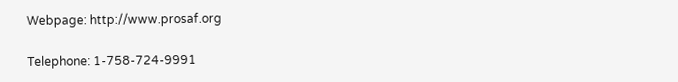Webpage: http://www.prosaf.org

Telephone: 1-758-724-9991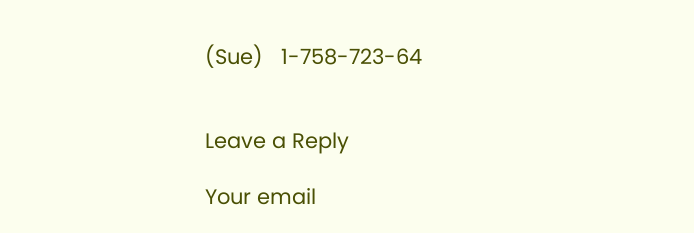(Sue)   1-758-723-64


Leave a Reply

Your email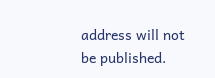address will not be published.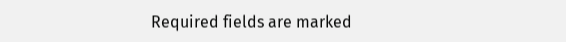Required fields are marked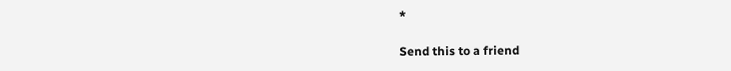*

Send this to a friend